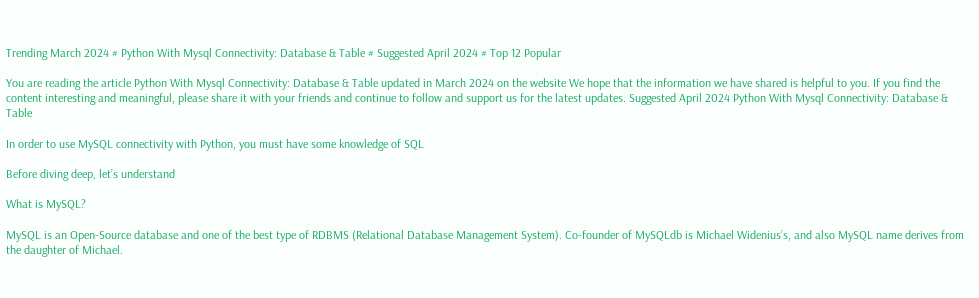Trending March 2024 # Python With Mysql Connectivity: Database & Table # Suggested April 2024 # Top 12 Popular

You are reading the article Python With Mysql Connectivity: Database & Table updated in March 2024 on the website We hope that the information we have shared is helpful to you. If you find the content interesting and meaningful, please share it with your friends and continue to follow and support us for the latest updates. Suggested April 2024 Python With Mysql Connectivity: Database & Table

In order to use MySQL connectivity with Python, you must have some knowledge of SQL

Before diving deep, let’s understand

What is MySQL?

MySQL is an Open-Source database and one of the best type of RDBMS (Relational Database Management System). Co-founder of MySQLdb is Michael Widenius’s, and also MySQL name derives from the daughter of Michael.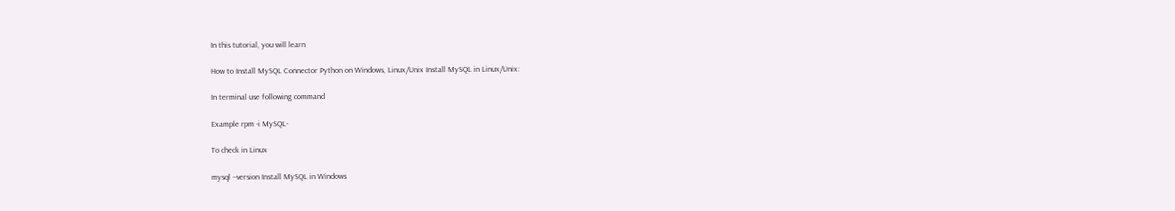In this tutorial, you will learn

How to Install MySQL Connector Python on Windows, Linux/Unix Install MySQL in Linux/Unix:

In terminal use following command

Example rpm -i MySQL-

To check in Linux

mysql --version Install MySQL in Windows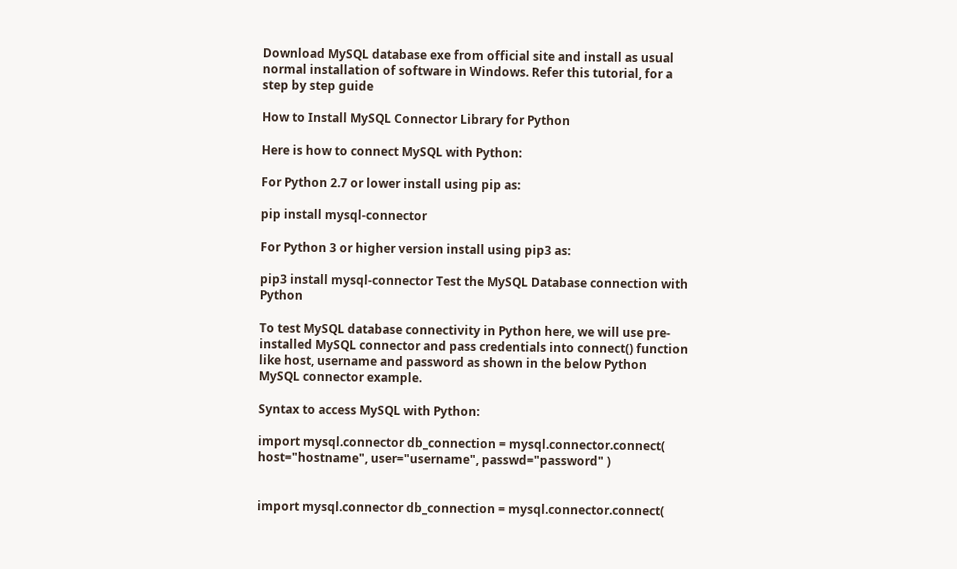Download MySQL database exe from official site and install as usual normal installation of software in Windows. Refer this tutorial, for a step by step guide

How to Install MySQL Connector Library for Python

Here is how to connect MySQL with Python:

For Python 2.7 or lower install using pip as:

pip install mysql-connector

For Python 3 or higher version install using pip3 as:

pip3 install mysql-connector Test the MySQL Database connection with Python

To test MySQL database connectivity in Python here, we will use pre-installed MySQL connector and pass credentials into connect() function like host, username and password as shown in the below Python MySQL connector example.

Syntax to access MySQL with Python:

import mysql.connector db_connection = mysql.connector.connect( host="hostname", user="username", passwd="password" )


import mysql.connector db_connection = mysql.connector.connect(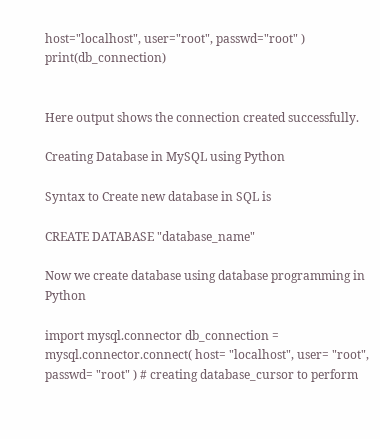host="localhost", user="root", passwd="root" ) print(db_connection)


Here output shows the connection created successfully.

Creating Database in MySQL using Python

Syntax to Create new database in SQL is

CREATE DATABASE "database_name"

Now we create database using database programming in Python

import mysql.connector db_connection = mysql.connector.connect( host= "localhost", user= "root", passwd= "root" ) # creating database_cursor to perform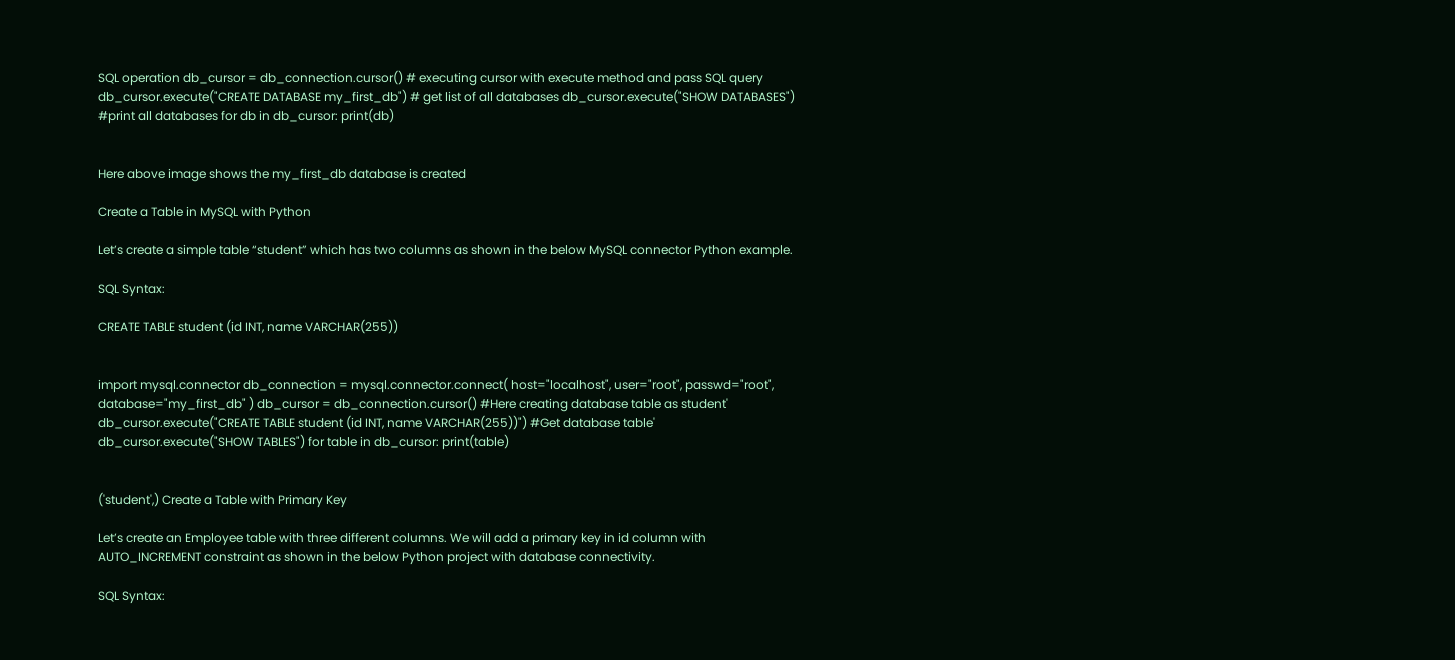SQL operation db_cursor = db_connection.cursor() # executing cursor with execute method and pass SQL query db_cursor.execute("CREATE DATABASE my_first_db") # get list of all databases db_cursor.execute("SHOW DATABASES") #print all databases for db in db_cursor: print(db)


Here above image shows the my_first_db database is created

Create a Table in MySQL with Python

Let’s create a simple table “student” which has two columns as shown in the below MySQL connector Python example.

SQL Syntax:

CREATE TABLE student (id INT, name VARCHAR(255))


import mysql.connector db_connection = mysql.connector.connect( host="localhost", user="root", passwd="root", database="my_first_db" ) db_cursor = db_connection.cursor() #Here creating database table as student' db_cursor.execute("CREATE TABLE student (id INT, name VARCHAR(255))") #Get database table' db_cursor.execute("SHOW TABLES") for table in db_cursor: print(table)


('student',) Create a Table with Primary Key

Let’s create an Employee table with three different columns. We will add a primary key in id column with AUTO_INCREMENT constraint as shown in the below Python project with database connectivity.

SQL Syntax: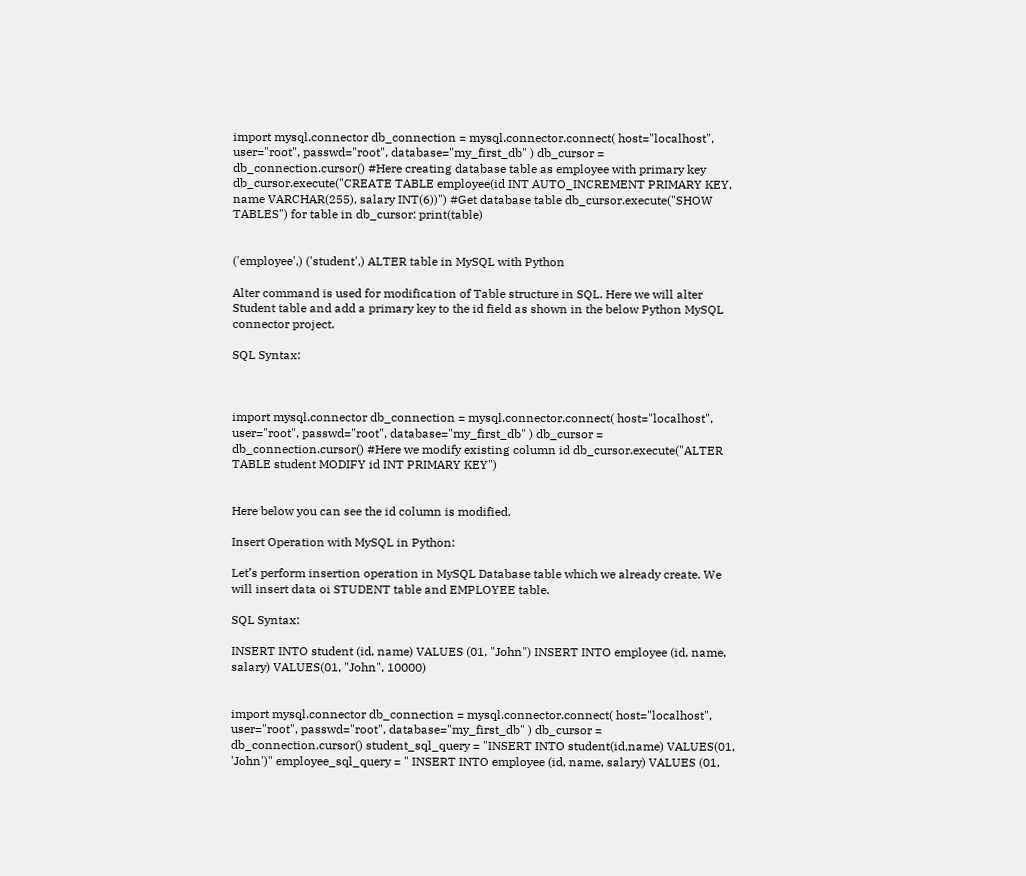import mysql.connector db_connection = mysql.connector.connect( host="localhost", user="root", passwd="root", database="my_first_db" ) db_cursor = db_connection.cursor() #Here creating database table as employee with primary key db_cursor.execute("CREATE TABLE employee(id INT AUTO_INCREMENT PRIMARY KEY, name VARCHAR(255), salary INT(6))") #Get database table db_cursor.execute("SHOW TABLES") for table in db_cursor: print(table)


('employee',) ('student',) ALTER table in MySQL with Python

Alter command is used for modification of Table structure in SQL. Here we will alter Student table and add a primary key to the id field as shown in the below Python MySQL connector project.

SQL Syntax:



import mysql.connector db_connection = mysql.connector.connect( host="localhost", user="root", passwd="root", database="my_first_db" ) db_cursor = db_connection.cursor() #Here we modify existing column id db_cursor.execute("ALTER TABLE student MODIFY id INT PRIMARY KEY")


Here below you can see the id column is modified.

Insert Operation with MySQL in Python:

Let’s perform insertion operation in MySQL Database table which we already create. We will insert data oi STUDENT table and EMPLOYEE table.

SQL Syntax:

INSERT INTO student (id, name) VALUES (01, "John") INSERT INTO employee (id, name, salary) VALUES(01, "John", 10000)


import mysql.connector db_connection = mysql.connector.connect( host="localhost", user="root", passwd="root", database="my_first_db" ) db_cursor = db_connection.cursor() student_sql_query = "INSERT INTO student(id,name) VALUES(01, 'John')" employee_sql_query = " INSERT INTO employee (id, name, salary) VALUES (01,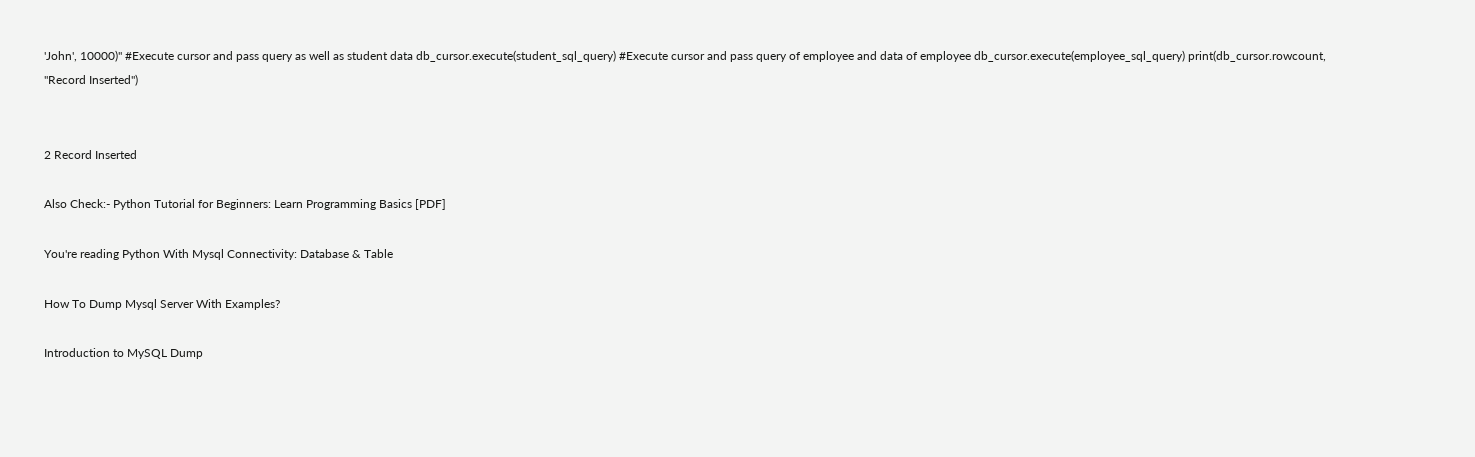'John', 10000)" #Execute cursor and pass query as well as student data db_cursor.execute(student_sql_query) #Execute cursor and pass query of employee and data of employee db_cursor.execute(employee_sql_query) print(db_cursor.rowcount, "Record Inserted")


2 Record Inserted

Also Check:- Python Tutorial for Beginners: Learn Programming Basics [PDF]

You're reading Python With Mysql Connectivity: Database & Table

How To Dump Mysql Server With Examples?

Introduction to MySQL Dump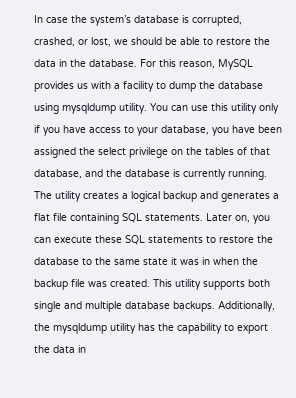In case the system’s database is corrupted, crashed, or lost, we should be able to restore the data in the database. For this reason, MySQL provides us with a facility to dump the database using mysqldump utility. You can use this utility only if you have access to your database, you have been assigned the select privilege on the tables of that database, and the database is currently running. The utility creates a logical backup and generates a flat file containing SQL statements. Later on, you can execute these SQL statements to restore the database to the same state it was in when the backup file was created. This utility supports both single and multiple database backups. Additionally, the mysqldump utility has the capability to export the data in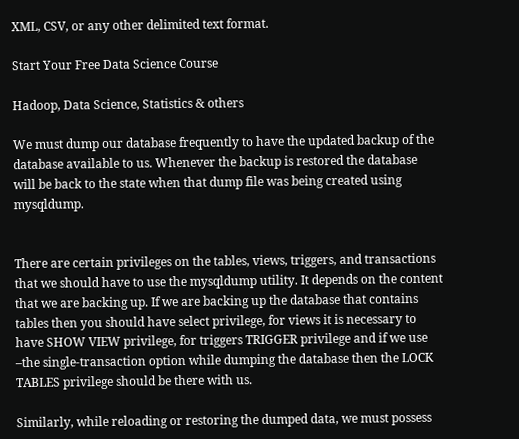XML, CSV, or any other delimited text format.

Start Your Free Data Science Course

Hadoop, Data Science, Statistics & others

We must dump our database frequently to have the updated backup of the database available to us. Whenever the backup is restored the database will be back to the state when that dump file was being created using mysqldump.


There are certain privileges on the tables, views, triggers, and transactions that we should have to use the mysqldump utility. It depends on the content that we are backing up. If we are backing up the database that contains tables then you should have select privilege, for views it is necessary to have SHOW VIEW privilege, for triggers TRIGGER privilege and if we use –the single-transaction option while dumping the database then the LOCK TABLES privilege should be there with us.

Similarly, while reloading or restoring the dumped data, we must possess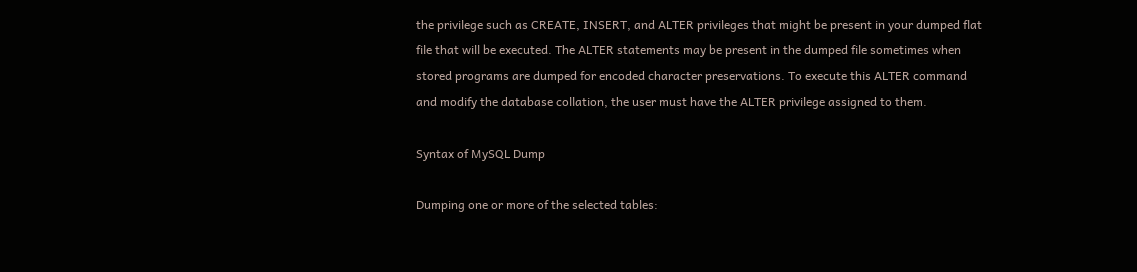the privilege such as CREATE, INSERT, and ALTER privileges that might be present in your dumped flat file that will be executed. The ALTER statements may be present in the dumped file sometimes when stored programs are dumped for encoded character preservations. To execute this ALTER command and modify the database collation, the user must have the ALTER privilege assigned to them.

Syntax of MySQL Dump

Dumping one or more of the selected tables: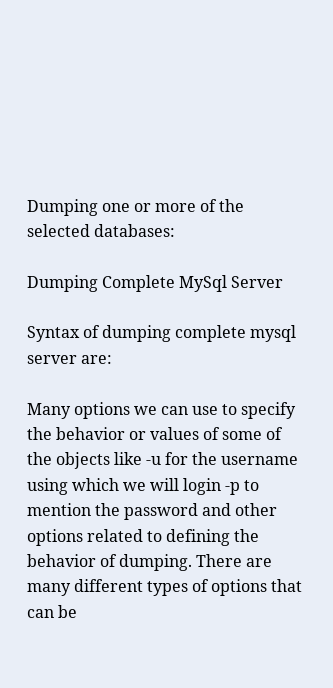Dumping one or more of the selected databases:

Dumping Complete MySql Server

Syntax of dumping complete mysql server are:

Many options we can use to specify the behavior or values of some of the objects like -u for the username using which we will login -p to mention the password and other options related to defining the behavior of dumping. There are many different types of options that can be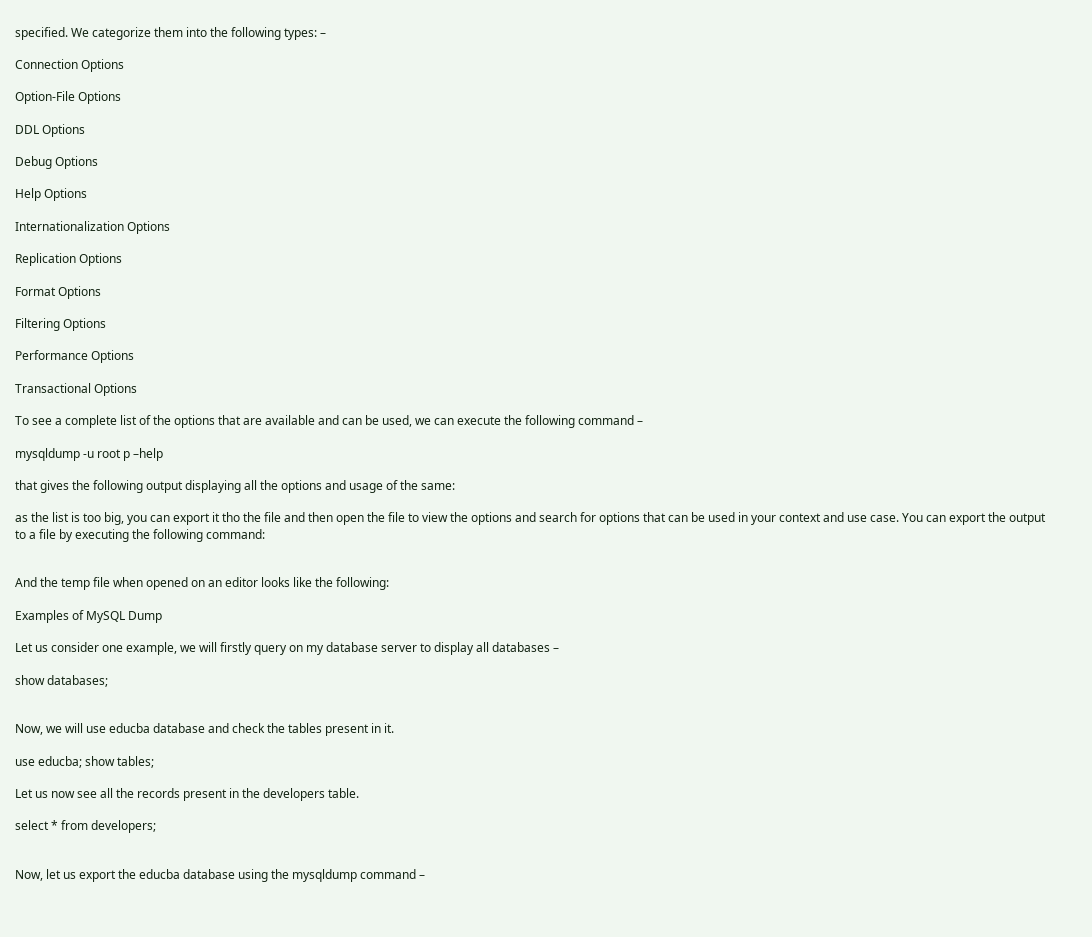specified. We categorize them into the following types: –

Connection Options

Option-File Options

DDL Options

Debug Options

Help Options

Internationalization Options

Replication Options

Format Options

Filtering Options

Performance Options

Transactional Options

To see a complete list of the options that are available and can be used, we can execute the following command –

mysqldump -u root p –help

that gives the following output displaying all the options and usage of the same:

as the list is too big, you can export it tho the file and then open the file to view the options and search for options that can be used in your context and use case. You can export the output to a file by executing the following command:


And the temp file when opened on an editor looks like the following:

Examples of MySQL Dump

Let us consider one example, we will firstly query on my database server to display all databases –

show databases;


Now, we will use educba database and check the tables present in it.

use educba; show tables;

Let us now see all the records present in the developers table.

select * from developers;


Now, let us export the educba database using the mysqldump command –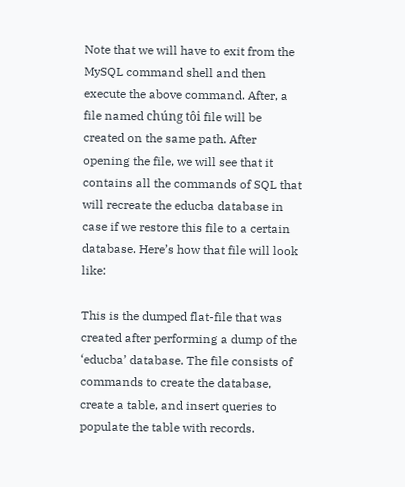Note that we will have to exit from the MySQL command shell and then execute the above command. After, a file named chúng tôi file will be created on the same path. After opening the file, we will see that it contains all the commands of SQL that will recreate the educba database in case if we restore this file to a certain database. Here’s how that file will look like:

This is the dumped flat-file that was created after performing a dump of the ‘educba’ database. The file consists of commands to create the database, create a table, and insert queries to populate the table with records.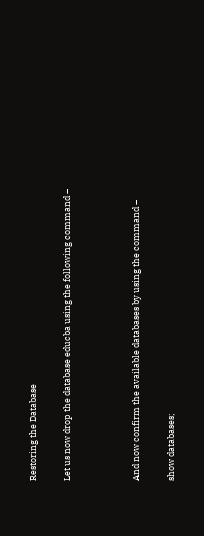Restoring the Database

Let us now drop the database educba using the following command –



And now confirm the available databases by using the command –

show databases;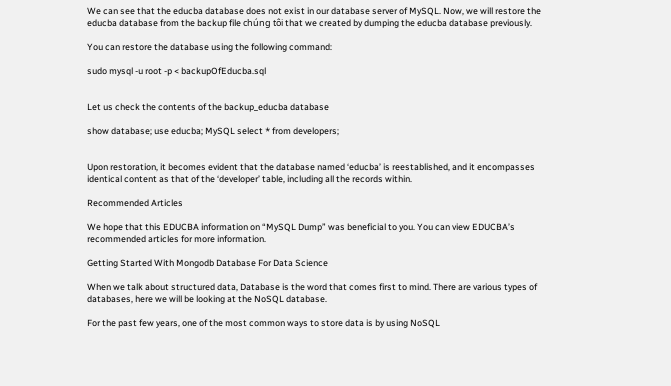We can see that the educba database does not exist in our database server of MySQL. Now, we will restore the educba database from the backup file chúng tôi that we created by dumping the educba database previously.

You can restore the database using the following command:

sudo mysql -u root -p < backupOfEducba.sql


Let us check the contents of the backup_educba database

show database; use educba; MySQL select * from developers;


Upon restoration, it becomes evident that the database named ‘educba’ is reestablished, and it encompasses identical content as that of the ‘developer’ table, including all the records within.

Recommended Articles

We hope that this EDUCBA information on “MySQL Dump” was beneficial to you. You can view EDUCBA’s recommended articles for more information.

Getting Started With Mongodb Database For Data Science

When we talk about structured data, Database is the word that comes first to mind. There are various types of databases, here we will be looking at the NoSQL database.

For the past few years, one of the most common ways to store data is by using NoSQL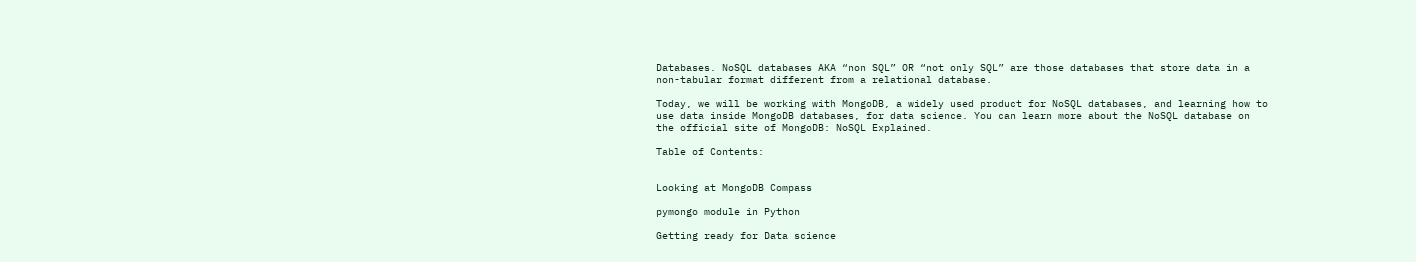Databases. NoSQL databases AKA “non SQL” OR “not only SQL” are those databases that store data in a non-tabular format different from a relational database.

Today, we will be working with MongoDB, a widely used product for NoSQL databases, and learning how to use data inside MongoDB databases, for data science. You can learn more about the NoSQL database on the official site of MongoDB: NoSQL Explained.

Table of Contents:


Looking at MongoDB Compass

pymongo module in Python

Getting ready for Data science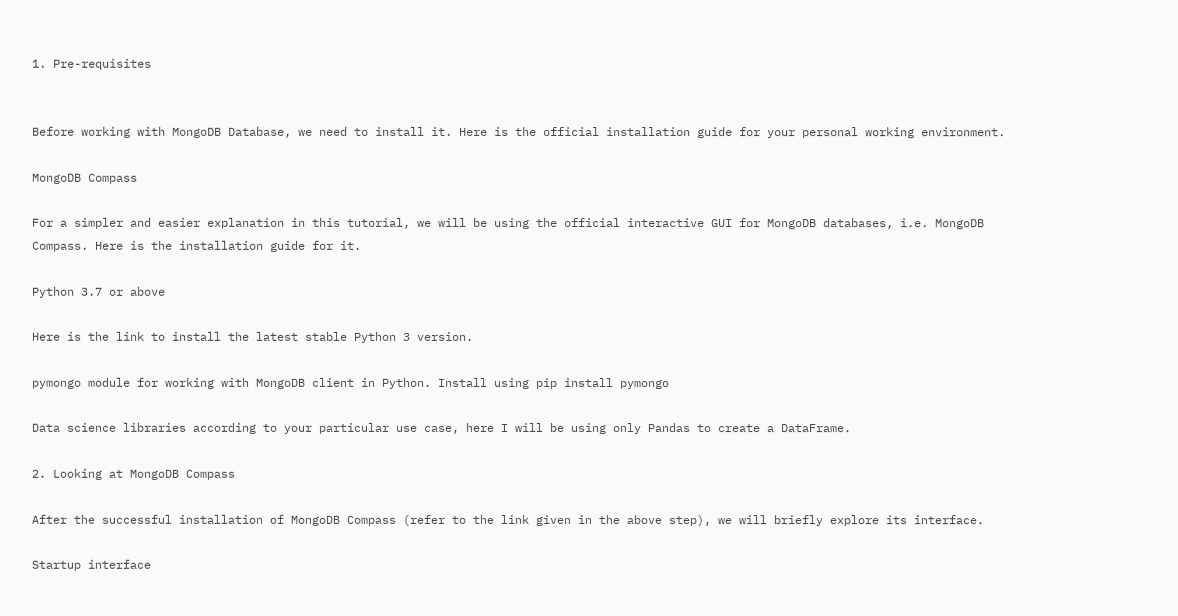1. Pre-requisites


Before working with MongoDB Database, we need to install it. Here is the official installation guide for your personal working environment.

MongoDB Compass

For a simpler and easier explanation in this tutorial, we will be using the official interactive GUI for MongoDB databases, i.e. MongoDB Compass. Here is the installation guide for it.

Python 3.7 or above

Here is the link to install the latest stable Python 3 version.

pymongo module for working with MongoDB client in Python. Install using pip install pymongo

Data science libraries according to your particular use case, here I will be using only Pandas to create a DataFrame.

2. Looking at MongoDB Compass

After the successful installation of MongoDB Compass (refer to the link given in the above step), we will briefly explore its interface.

Startup interface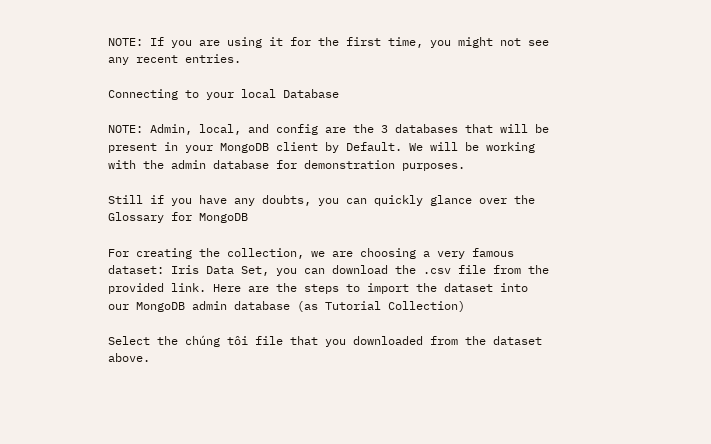NOTE: If you are using it for the first time, you might not see any recent entries.

Connecting to your local Database

NOTE: Admin, local, and config are the 3 databases that will be present in your MongoDB client by Default. We will be working with the admin database for demonstration purposes.

Still if you have any doubts, you can quickly glance over the Glossary for MongoDB

For creating the collection, we are choosing a very famous dataset: Iris Data Set, you can download the .csv file from the provided link. Here are the steps to import the dataset into our MongoDB admin database (as Tutorial Collection)

Select the chúng tôi file that you downloaded from the dataset above.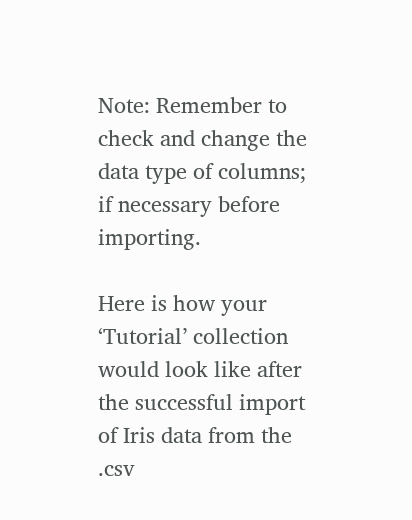Note: Remember to check and change the data type of columns; if necessary before importing.

Here is how your ‘Tutorial’ collection would look like after the successful import of Iris data from the .csv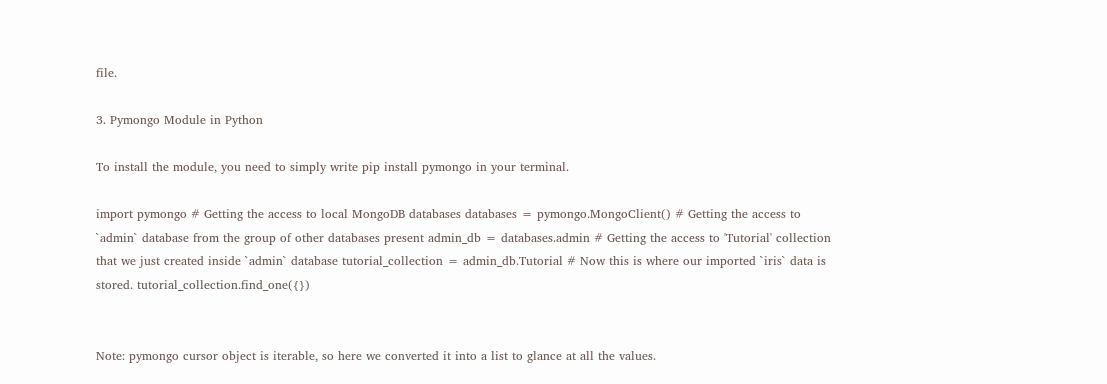file.

3. Pymongo Module in Python

To install the module, you need to simply write pip install pymongo in your terminal.

import pymongo # Getting the access to local MongoDB databases databases = pymongo.MongoClient() # Getting the access to `admin` database from the group of other databases present admin_db = databases.admin # Getting the access to 'Tutorial' collection that we just created inside `admin` database tutorial_collection = admin_db.Tutorial # Now this is where our imported `iris` data is stored. tutorial_collection.find_one({})


Note: pymongo cursor object is iterable, so here we converted it into a list to glance at all the values.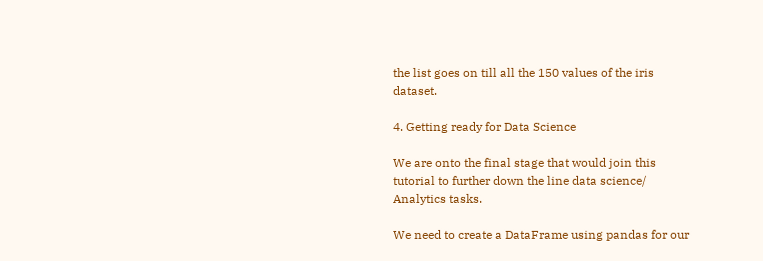the list goes on till all the 150 values of the iris dataset.

4. Getting ready for Data Science

We are onto the final stage that would join this tutorial to further down the line data science/ Analytics tasks.

We need to create a DataFrame using pandas for our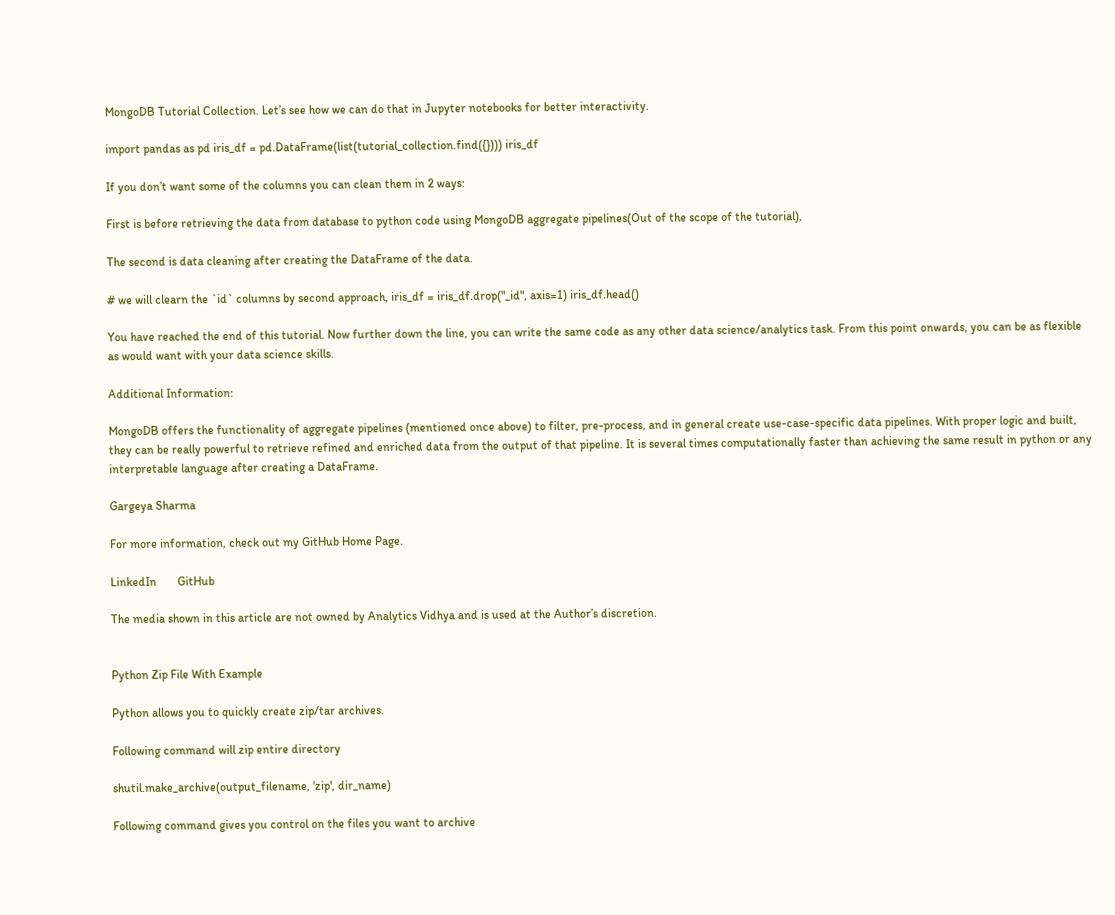MongoDB Tutorial Collection. Let’s see how we can do that in Jupyter notebooks for better interactivity.

import pandas as pd iris_df = pd.DataFrame(list(tutorial_collection.find({}))) iris_df

If you don’t want some of the columns you can clean them in 2 ways:

First is before retrieving the data from database to python code using MongoDB aggregate pipelines(Out of the scope of the tutorial),

The second is data cleaning after creating the DataFrame of the data.

# we will clearn the `id` columns by second approach, iris_df = iris_df.drop("_id", axis=1) iris_df.head()

You have reached the end of this tutorial. Now further down the line, you can write the same code as any other data science/analytics task. From this point onwards, you can be as flexible as would want with your data science skills.

Additional Information:

MongoDB offers the functionality of aggregate pipelines (mentioned once above) to filter, pre-process, and in general create use-case-specific data pipelines. With proper logic and built, they can be really powerful to retrieve refined and enriched data from the output of that pipeline. It is several times computationally faster than achieving the same result in python or any interpretable language after creating a DataFrame.

Gargeya Sharma

For more information, check out my GitHub Home Page.

LinkedIn       GitHub

The media shown in this article are not owned by Analytics Vidhya and is used at the Author’s discretion.


Python Zip File With Example

Python allows you to quickly create zip/tar archives.

Following command will zip entire directory

shutil.make_archive(output_filename, 'zip', dir_name)

Following command gives you control on the files you want to archive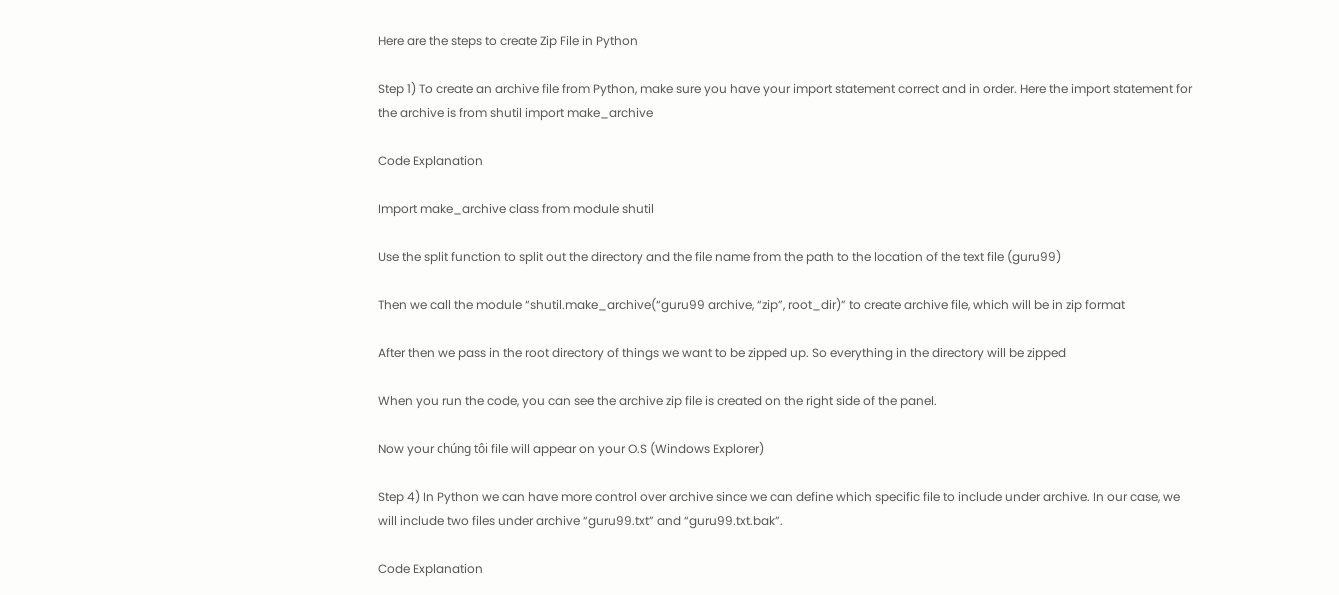Here are the steps to create Zip File in Python

Step 1) To create an archive file from Python, make sure you have your import statement correct and in order. Here the import statement for the archive is from shutil import make_archive

Code Explanation

Import make_archive class from module shutil

Use the split function to split out the directory and the file name from the path to the location of the text file (guru99)

Then we call the module “shutil.make_archive(“guru99 archive, “zip”, root_dir)” to create archive file, which will be in zip format

After then we pass in the root directory of things we want to be zipped up. So everything in the directory will be zipped

When you run the code, you can see the archive zip file is created on the right side of the panel.

Now your chúng tôi file will appear on your O.S (Windows Explorer)

Step 4) In Python we can have more control over archive since we can define which specific file to include under archive. In our case, we will include two files under archive “guru99.txt” and “guru99.txt.bak”.

Code Explanation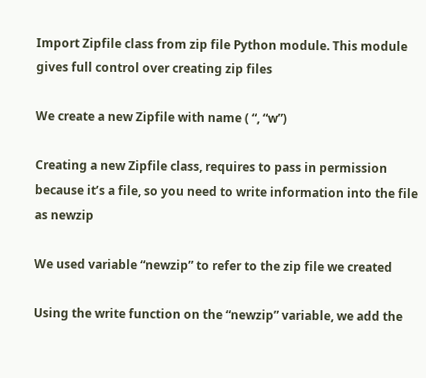Import Zipfile class from zip file Python module. This module gives full control over creating zip files

We create a new Zipfile with name ( “, “w”)

Creating a new Zipfile class, requires to pass in permission because it’s a file, so you need to write information into the file as newzip

We used variable “newzip” to refer to the zip file we created

Using the write function on the “newzip” variable, we add the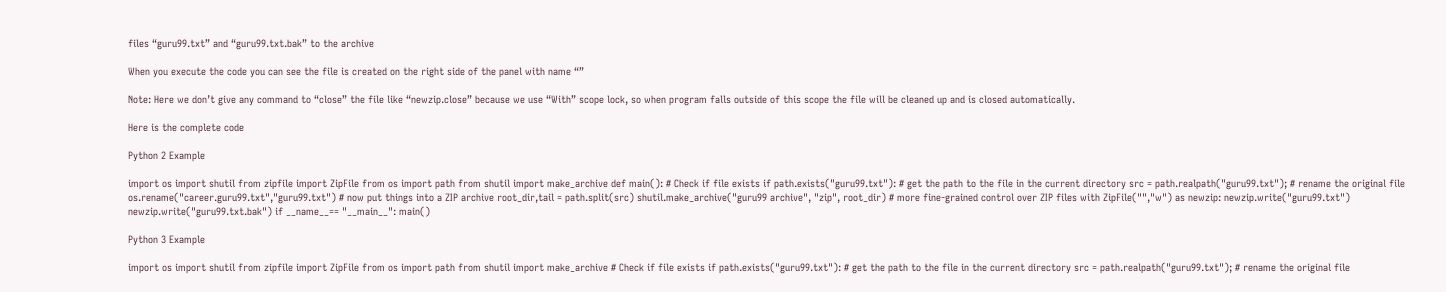files “guru99.txt” and “guru99.txt.bak” to the archive

When you execute the code you can see the file is created on the right side of the panel with name “”

Note: Here we don’t give any command to “close” the file like “newzip.close” because we use “With” scope lock, so when program falls outside of this scope the file will be cleaned up and is closed automatically.

Here is the complete code

Python 2 Example

import os import shutil from zipfile import ZipFile from os import path from shutil import make_archive def main(): # Check if file exists if path.exists("guru99.txt"): # get the path to the file in the current directory src = path.realpath("guru99.txt"); # rename the original file os.rename("career.guru99.txt","guru99.txt") # now put things into a ZIP archive root_dir,tail = path.split(src) shutil.make_archive("guru99 archive", "zip", root_dir) # more fine-grained control over ZIP files with ZipFile("","w") as newzip: newzip.write("guru99.txt") newzip.write("guru99.txt.bak") if __name__== "__main__": main()

Python 3 Example

import os import shutil from zipfile import ZipFile from os import path from shutil import make_archive # Check if file exists if path.exists("guru99.txt"): # get the path to the file in the current directory src = path.realpath("guru99.txt"); # rename the original file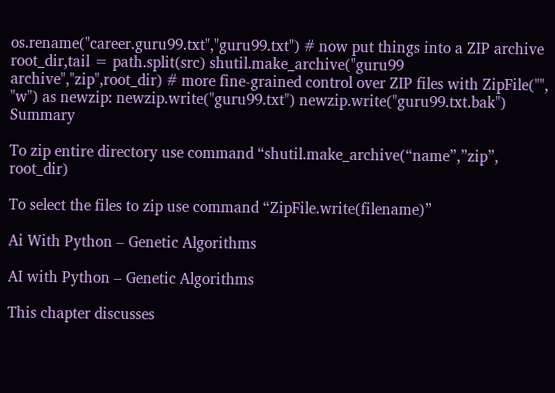os.rename("career.guru99.txt","guru99.txt") # now put things into a ZIP archive root_dir,tail = path.split(src) shutil.make_archive("guru99 archive","zip",root_dir) # more fine-grained control over ZIP files with ZipFile("", "w") as newzip: newzip.write("guru99.txt") newzip.write("guru99.txt.bak") Summary

To zip entire directory use command “shutil.make_archive(“name”,”zip”, root_dir)

To select the files to zip use command “ZipFile.write(filename)”

Ai With Python – Genetic Algorithms

AI with Python – Genetic Algorithms

This chapter discusses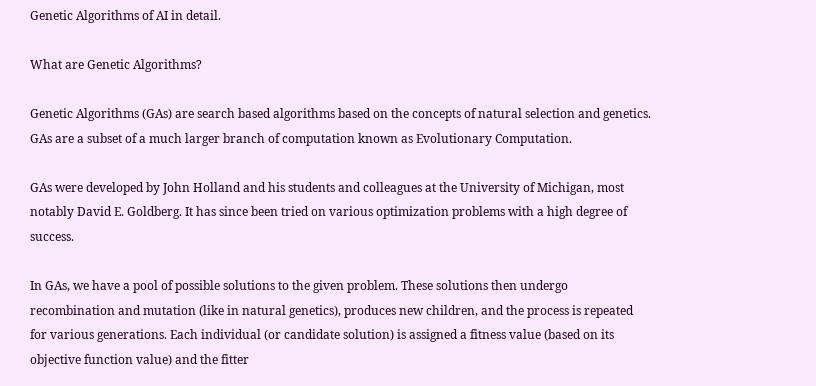Genetic Algorithms of AI in detail.

What are Genetic Algorithms?

Genetic Algorithms (GAs) are search based algorithms based on the concepts of natural selection and genetics. GAs are a subset of a much larger branch of computation known as Evolutionary Computation.

GAs were developed by John Holland and his students and colleagues at the University of Michigan, most notably David E. Goldberg. It has since been tried on various optimization problems with a high degree of success.

In GAs, we have a pool of possible solutions to the given problem. These solutions then undergo recombination and mutation (like in natural genetics), produces new children, and the process is repeated for various generations. Each individual (or candidate solution) is assigned a fitness value (based on its objective function value) and the fitter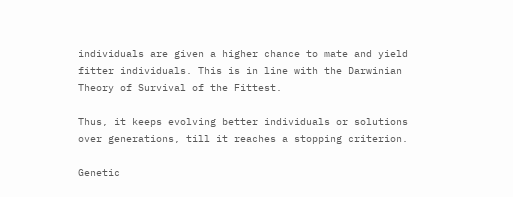individuals are given a higher chance to mate and yield fitter individuals. This is in line with the Darwinian Theory of Survival of the Fittest.

Thus, it keeps evolving better individuals or solutions over generations, till it reaches a stopping criterion.

Genetic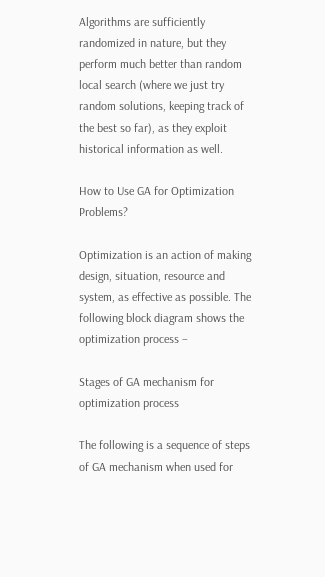Algorithms are sufficiently randomized in nature, but they perform much better than random local search (where we just try random solutions, keeping track of the best so far), as they exploit historical information as well.

How to Use GA for Optimization Problems?

Optimization is an action of making design, situation, resource and system, as effective as possible. The following block diagram shows the optimization process −

Stages of GA mechanism for optimization process

The following is a sequence of steps of GA mechanism when used for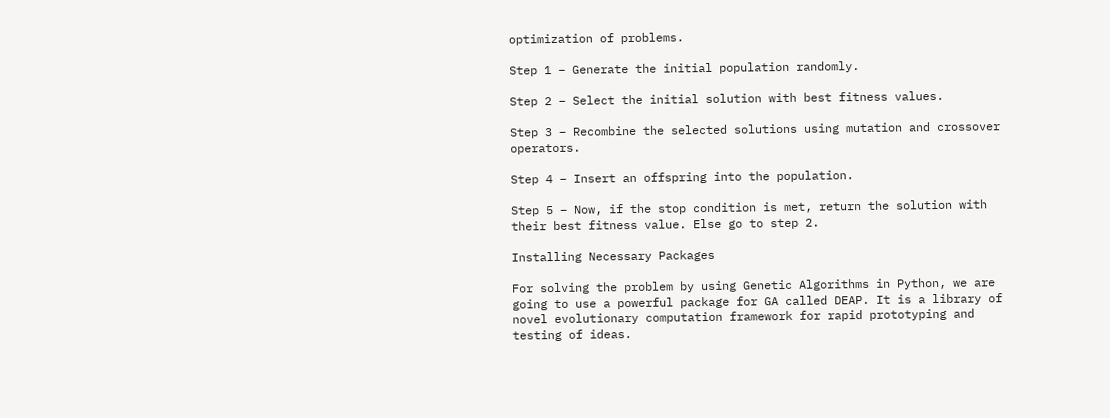optimization of problems.

Step 1 − Generate the initial population randomly.

Step 2 − Select the initial solution with best fitness values.

Step 3 − Recombine the selected solutions using mutation and crossover operators.

Step 4 − Insert an offspring into the population.

Step 5 − Now, if the stop condition is met, return the solution with their best fitness value. Else go to step 2.

Installing Necessary Packages

For solving the problem by using Genetic Algorithms in Python, we are going to use a powerful package for GA called DEAP. It is a library of novel evolutionary computation framework for rapid prototyping and testing of ideas.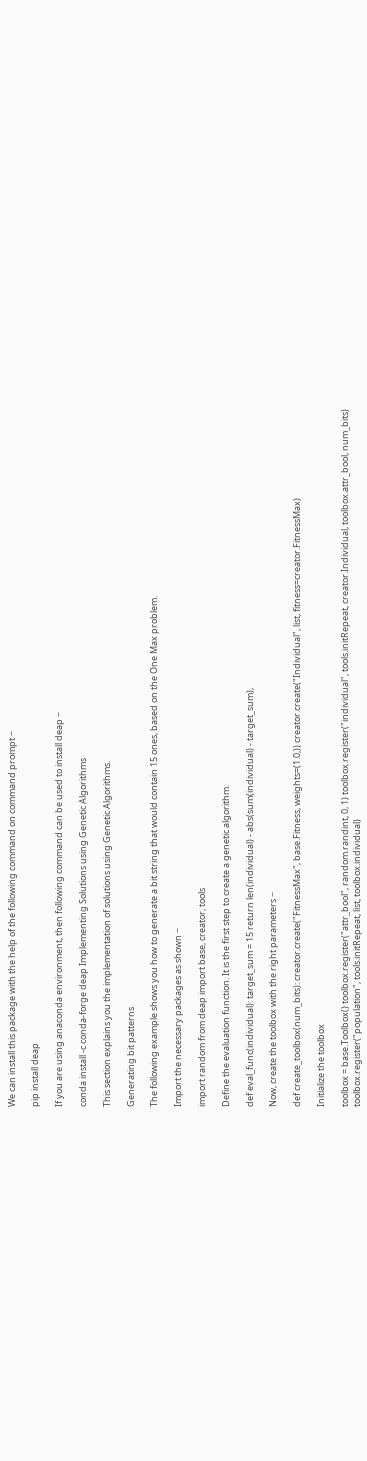We can install this package with the help of the following command on command prompt −

pip install deap

If you are using anaconda environment, then following command can be used to install deap −

conda install -c conda-forge deap Implementing Solutions using Genetic Algorithms

This section explains you the implementation of solutions using Genetic Algorithms.

Generating bit patterns

The following example shows you how to generate a bit string that would contain 15 ones, based on the One Max problem.

Import the necessary packages as shown −

import random from deap import base, creator, tools

Define the evaluation function. It is the first step to create a genetic algorithm.

def eval_func(individual): target_sum = 15 return len(individual) - abs(sum(individual) - target_sum),

Now, create the toolbox with the right parameters −

def create_toolbox(num_bits): creator.create("FitnessMax", base.Fitness, weights=(1.0,)) creator.create("Individual", list, fitness=creator.FitnessMax)

Initialize the toolbox

toolbox = base.Toolbox() toolbox.register("attr_bool", random.randint, 0, 1) toolbox.register("individual", tools.initRepeat, creator.Individual, toolbox.attr_bool, num_bits) toolbox.register("population", tools.initRepeat, list, toolbox.individual)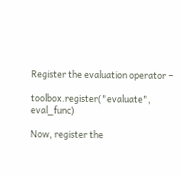Register the evaluation operator −

toolbox.register("evaluate", eval_func)

Now, register the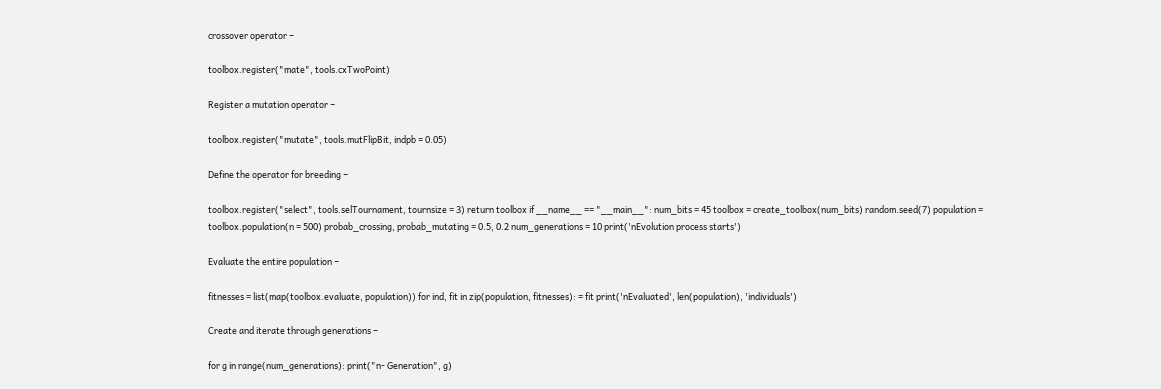crossover operator −

toolbox.register("mate", tools.cxTwoPoint)

Register a mutation operator −

toolbox.register("mutate", tools.mutFlipBit, indpb = 0.05)

Define the operator for breeding −

toolbox.register("select", tools.selTournament, tournsize = 3) return toolbox if __name__ == "__main__": num_bits = 45 toolbox = create_toolbox(num_bits) random.seed(7) population = toolbox.population(n = 500) probab_crossing, probab_mutating = 0.5, 0.2 num_generations = 10 print('nEvolution process starts')

Evaluate the entire population −

fitnesses = list(map(toolbox.evaluate, population)) for ind, fit in zip(population, fitnesses): = fit print('nEvaluated', len(population), 'individuals')

Create and iterate through generations −

for g in range(num_generations): print("n- Generation", g)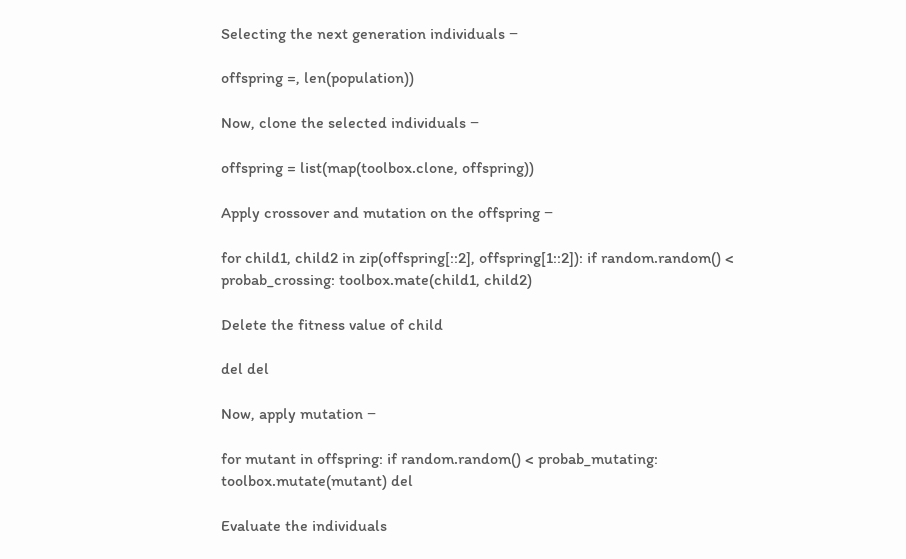Selecting the next generation individuals −

offspring =, len(population))

Now, clone the selected individuals −

offspring = list(map(toolbox.clone, offspring))

Apply crossover and mutation on the offspring −

for child1, child2 in zip(offspring[::2], offspring[1::2]): if random.random() < probab_crossing: toolbox.mate(child1, child2)

Delete the fitness value of child

del del

Now, apply mutation −

for mutant in offspring: if random.random() < probab_mutating: toolbox.mutate(mutant) del

Evaluate the individuals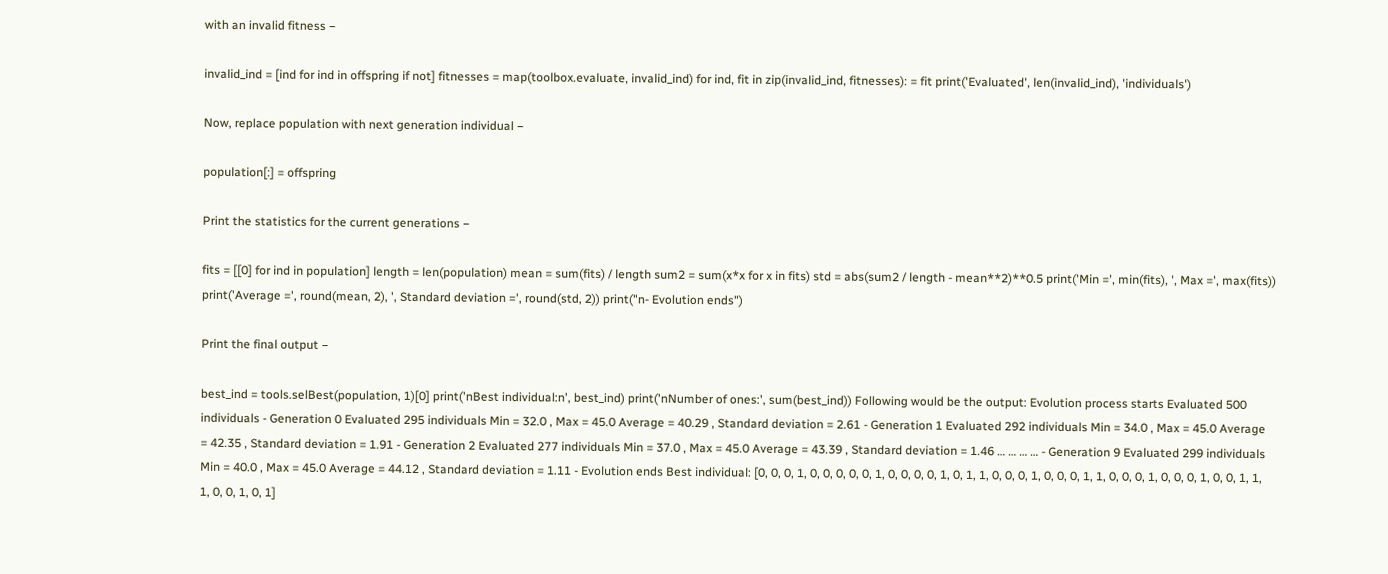with an invalid fitness −

invalid_ind = [ind for ind in offspring if not] fitnesses = map(toolbox.evaluate, invalid_ind) for ind, fit in zip(invalid_ind, fitnesses): = fit print('Evaluated', len(invalid_ind), 'individuals')

Now, replace population with next generation individual −

population[:] = offspring

Print the statistics for the current generations −

fits = [[0] for ind in population] length = len(population) mean = sum(fits) / length sum2 = sum(x*x for x in fits) std = abs(sum2 / length - mean**2)**0.5 print('Min =', min(fits), ', Max =', max(fits)) print('Average =', round(mean, 2), ', Standard deviation =', round(std, 2)) print("n- Evolution ends")

Print the final output −

best_ind = tools.selBest(population, 1)[0] print('nBest individual:n', best_ind) print('nNumber of ones:', sum(best_ind)) Following would be the output: Evolution process starts Evaluated 500 individuals - Generation 0 Evaluated 295 individuals Min = 32.0 , Max = 45.0 Average = 40.29 , Standard deviation = 2.61 - Generation 1 Evaluated 292 individuals Min = 34.0 , Max = 45.0 Average = 42.35 , Standard deviation = 1.91 - Generation 2 Evaluated 277 individuals Min = 37.0 , Max = 45.0 Average = 43.39 , Standard deviation = 1.46 … … … … - Generation 9 Evaluated 299 individuals Min = 40.0 , Max = 45.0 Average = 44.12 , Standard deviation = 1.11 - Evolution ends Best individual: [0, 0, 0, 1, 0, 0, 0, 0, 0, 1, 0, 0, 0, 0, 1, 0, 1, 1, 0, 0, 0, 1, 0, 0, 0, 1, 1, 0, 0, 0, 1, 0, 0, 0, 1, 0, 0, 1, 1, 1, 0, 0, 1, 0, 1]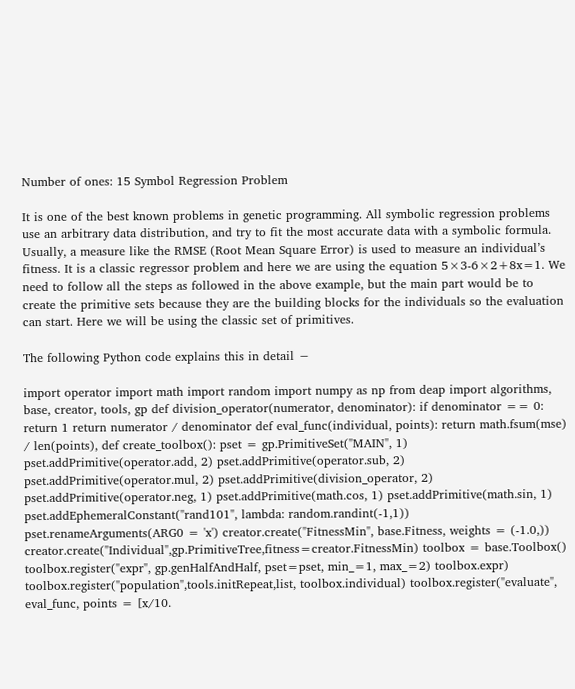Number of ones: 15 Symbol Regression Problem

It is one of the best known problems in genetic programming. All symbolic regression problems use an arbitrary data distribution, and try to fit the most accurate data with a symbolic formula. Usually, a measure like the RMSE (Root Mean Square Error) is used to measure an individual’s fitness. It is a classic regressor problem and here we are using the equation 5×3-6×2+8x=1. We need to follow all the steps as followed in the above example, but the main part would be to create the primitive sets because they are the building blocks for the individuals so the evaluation can start. Here we will be using the classic set of primitives.

The following Python code explains this in detail −

import operator import math import random import numpy as np from deap import algorithms, base, creator, tools, gp def division_operator(numerator, denominator): if denominator == 0: return 1 return numerator / denominator def eval_func(individual, points): return math.fsum(mse) / len(points), def create_toolbox(): pset = gp.PrimitiveSet("MAIN", 1) pset.addPrimitive(operator.add, 2) pset.addPrimitive(operator.sub, 2) pset.addPrimitive(operator.mul, 2) pset.addPrimitive(division_operator, 2) pset.addPrimitive(operator.neg, 1) pset.addPrimitive(math.cos, 1) pset.addPrimitive(math.sin, 1) pset.addEphemeralConstant("rand101", lambda: random.randint(-1,1)) pset.renameArguments(ARG0 = 'x') creator.create("FitnessMin", base.Fitness, weights = (-1.0,)) creator.create("Individual",gp.PrimitiveTree,fitness=creator.FitnessMin) toolbox = base.Toolbox() toolbox.register("expr", gp.genHalfAndHalf, pset=pset, min_=1, max_=2) toolbox.expr) toolbox.register("population",tools.initRepeat,list, toolbox.individual) toolbox.register("evaluate", eval_func, points = [x/10.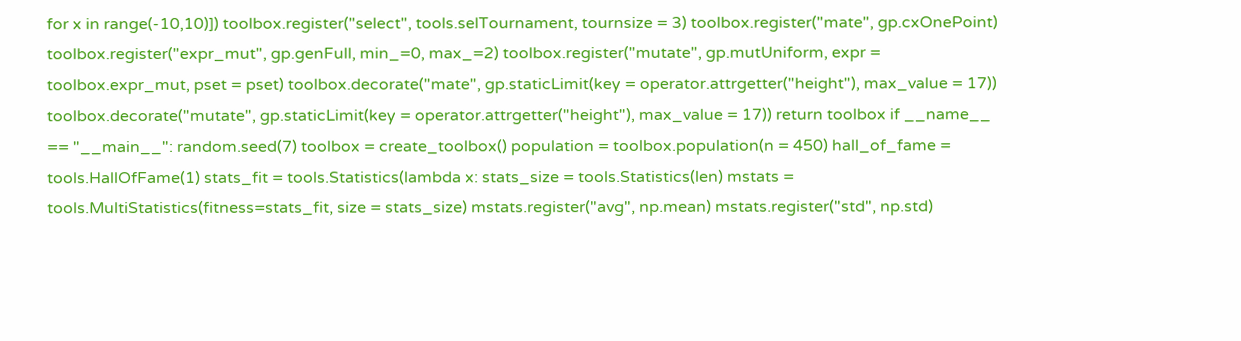for x in range(-10,10)]) toolbox.register("select", tools.selTournament, tournsize = 3) toolbox.register("mate", gp.cxOnePoint) toolbox.register("expr_mut", gp.genFull, min_=0, max_=2) toolbox.register("mutate", gp.mutUniform, expr = toolbox.expr_mut, pset = pset) toolbox.decorate("mate", gp.staticLimit(key = operator.attrgetter("height"), max_value = 17)) toolbox.decorate("mutate", gp.staticLimit(key = operator.attrgetter("height"), max_value = 17)) return toolbox if __name__ == "__main__": random.seed(7) toolbox = create_toolbox() population = toolbox.population(n = 450) hall_of_fame = tools.HallOfFame(1) stats_fit = tools.Statistics(lambda x: stats_size = tools.Statistics(len) mstats = tools.MultiStatistics(fitness=stats_fit, size = stats_size) mstats.register("avg", np.mean) mstats.register("std", np.std)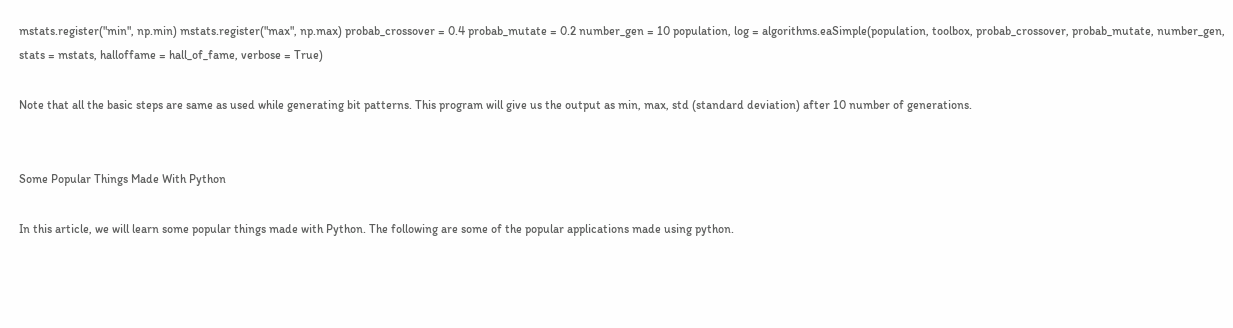mstats.register("min", np.min) mstats.register("max", np.max) probab_crossover = 0.4 probab_mutate = 0.2 number_gen = 10 population, log = algorithms.eaSimple(population, toolbox, probab_crossover, probab_mutate, number_gen, stats = mstats, halloffame = hall_of_fame, verbose = True)

Note that all the basic steps are same as used while generating bit patterns. This program will give us the output as min, max, std (standard deviation) after 10 number of generations.


Some Popular Things Made With Python

In this article, we will learn some popular things made with Python. The following are some of the popular applications made using python.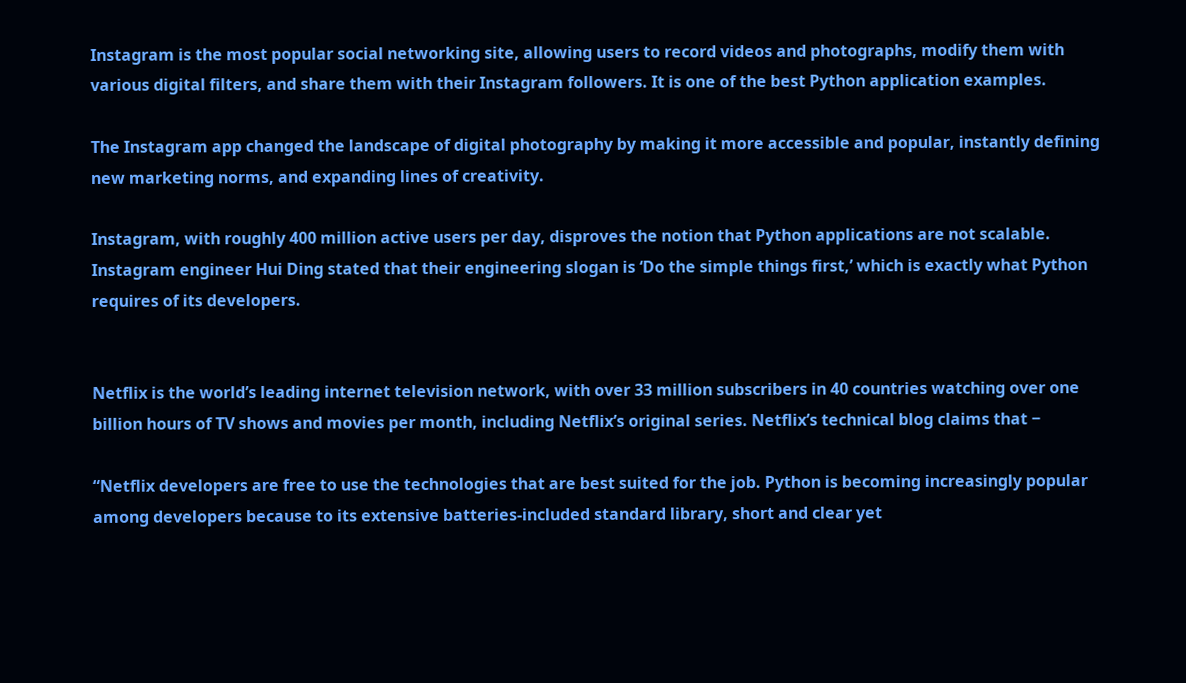Instagram is the most popular social networking site, allowing users to record videos and photographs, modify them with various digital filters, and share them with their Instagram followers. It is one of the best Python application examples.

The Instagram app changed the landscape of digital photography by making it more accessible and popular, instantly defining new marketing norms, and expanding lines of creativity.

Instagram, with roughly 400 million active users per day, disproves the notion that Python applications are not scalable. Instagram engineer Hui Ding stated that their engineering slogan is ‘Do the simple things first,’ which is exactly what Python requires of its developers.


Netflix is the world’s leading internet television network, with over 33 million subscribers in 40 countries watching over one billion hours of TV shows and movies per month, including Netflix’s original series. Netflix’s technical blog claims that −

“Netflix developers are free to use the technologies that are best suited for the job. Python is becoming increasingly popular among developers because to its extensive batteries-included standard library, short and clear yet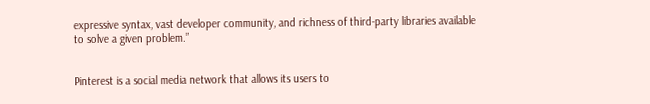expressive syntax, vast developer community, and richness of third-party libraries available to solve a given problem.”


Pinterest is a social media network that allows its users to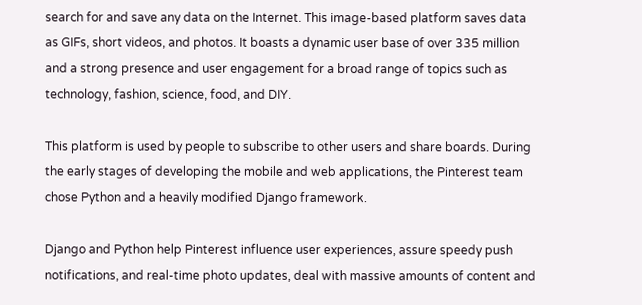search for and save any data on the Internet. This image-based platform saves data as GIFs, short videos, and photos. It boasts a dynamic user base of over 335 million and a strong presence and user engagement for a broad range of topics such as technology, fashion, science, food, and DIY.

This platform is used by people to subscribe to other users and share boards. During the early stages of developing the mobile and web applications, the Pinterest team chose Python and a heavily modified Django framework.

Django and Python help Pinterest influence user experiences, assure speedy push notifications, and real-time photo updates, deal with massive amounts of content and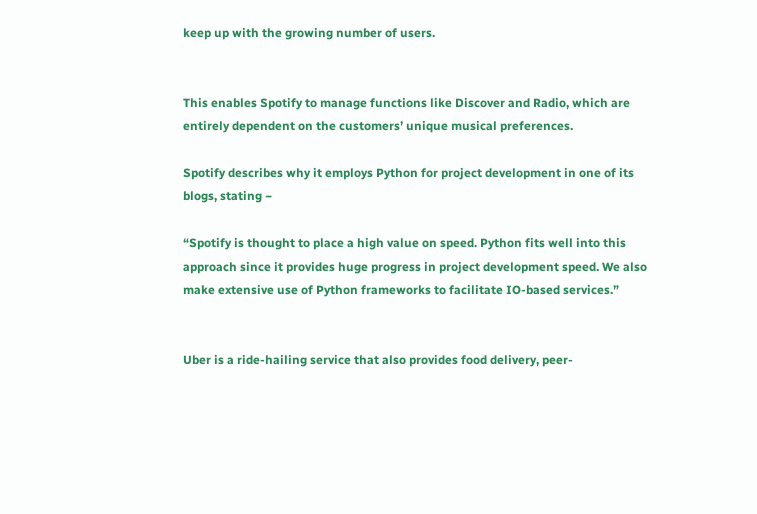keep up with the growing number of users.


This enables Spotify to manage functions like Discover and Radio, which are entirely dependent on the customers’ unique musical preferences.

Spotify describes why it employs Python for project development in one of its blogs, stating −

“Spotify is thought to place a high value on speed. Python fits well into this approach since it provides huge progress in project development speed. We also make extensive use of Python frameworks to facilitate IO-based services.”


Uber is a ride-hailing service that also provides food delivery, peer-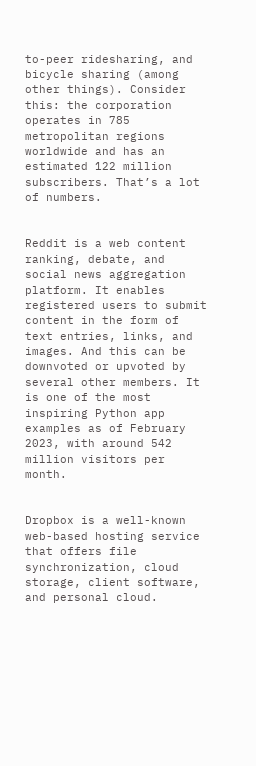to-peer ridesharing, and bicycle sharing (among other things). Consider this: the corporation operates in 785 metropolitan regions worldwide and has an estimated 122 million subscribers. That’s a lot of numbers.


Reddit is a web content ranking, debate, and social news aggregation platform. It enables registered users to submit content in the form of text entries, links, and images. And this can be downvoted or upvoted by several other members. It is one of the most inspiring Python app examples as of February 2023, with around 542 million visitors per month.


Dropbox is a well-known web-based hosting service that offers file synchronization, cloud storage, client software, and personal cloud.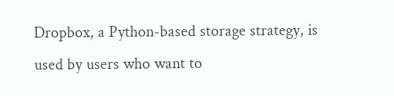Dropbox, a Python-based storage strategy, is used by users who want to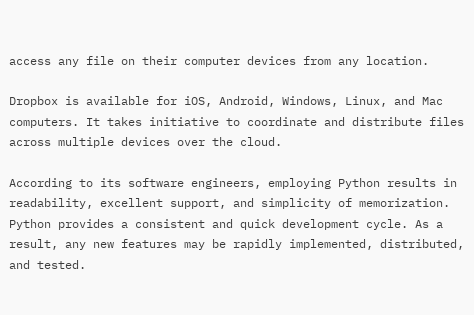access any file on their computer devices from any location.

Dropbox is available for iOS, Android, Windows, Linux, and Mac computers. It takes initiative to coordinate and distribute files across multiple devices over the cloud.

According to its software engineers, employing Python results in readability, excellent support, and simplicity of memorization. Python provides a consistent and quick development cycle. As a result, any new features may be rapidly implemented, distributed, and tested.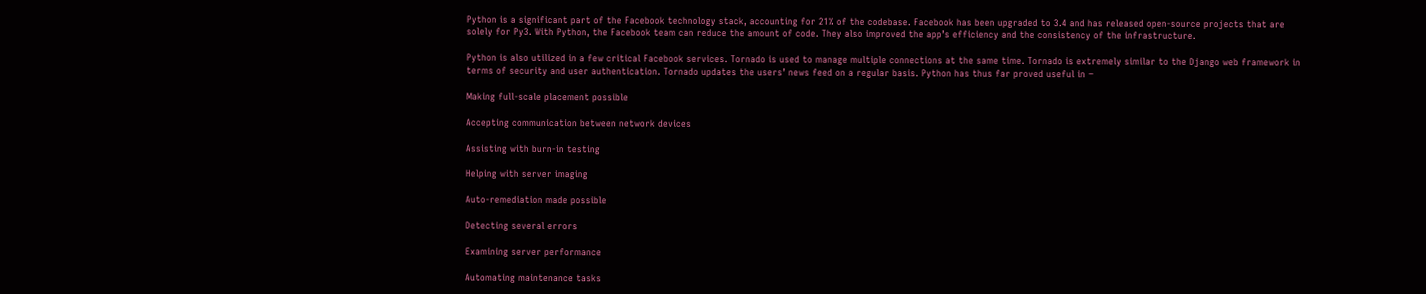Python is a significant part of the Facebook technology stack, accounting for 21% of the codebase. Facebook has been upgraded to 3.4 and has released open-source projects that are solely for Py3. With Python, the Facebook team can reduce the amount of code. They also improved the app’s efficiency and the consistency of the infrastructure.

Python is also utilized in a few critical Facebook services. Tornado is used to manage multiple connections at the same time. Tornado is extremely similar to the Django web framework in terms of security and user authentication. Tornado updates the users’ news feed on a regular basis. Python has thus far proved useful in −

Making full-scale placement possible

Accepting communication between network devices

Assisting with burn-in testing

Helping with server imaging

Auto-remediation made possible

Detecting several errors

Examining server performance

Automating maintenance tasks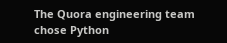The Quora engineering team chose Python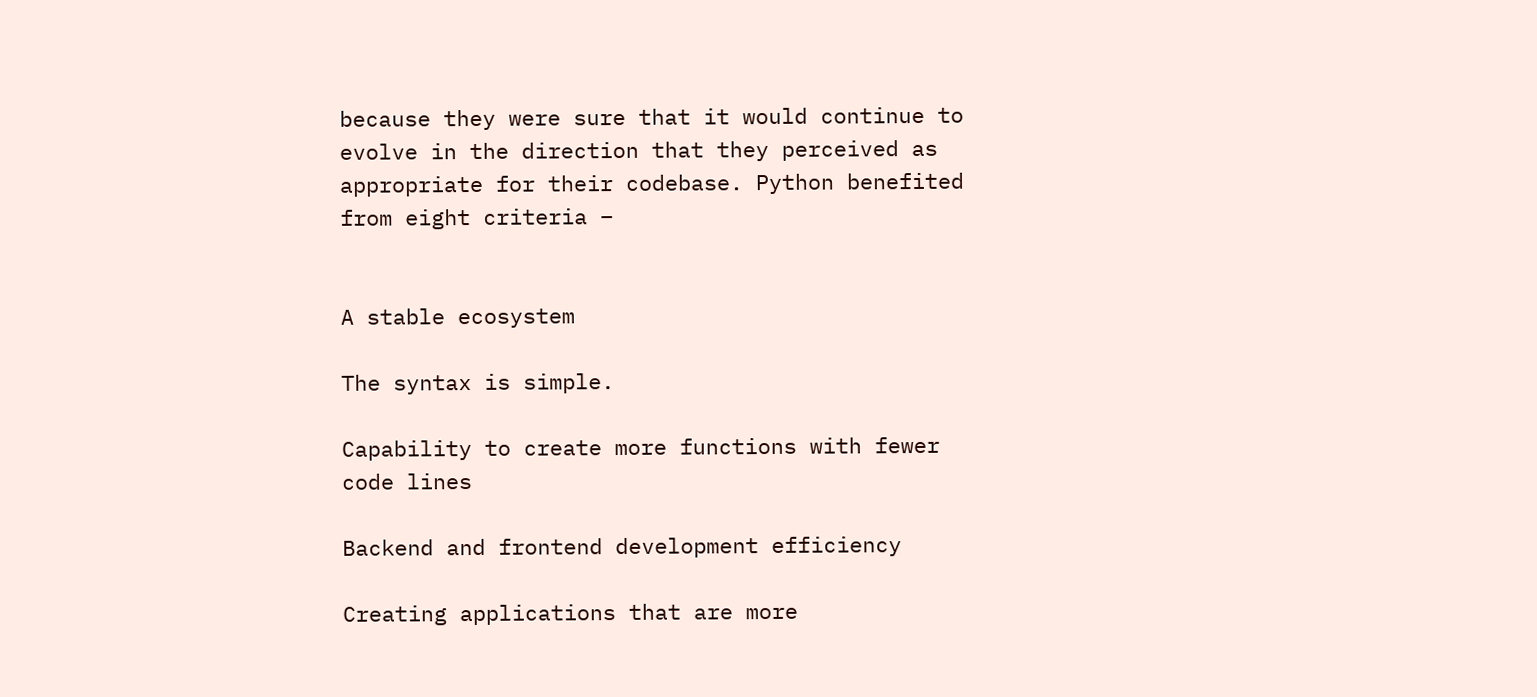because they were sure that it would continue to evolve in the direction that they perceived as appropriate for their codebase. Python benefited from eight criteria −


A stable ecosystem

The syntax is simple.

Capability to create more functions with fewer code lines

Backend and frontend development efficiency

Creating applications that are more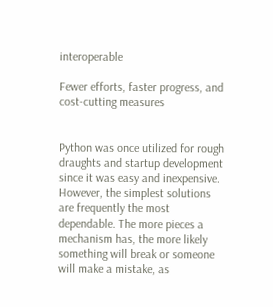interoperable

Fewer efforts, faster progress, and cost-cutting measures


Python was once utilized for rough draughts and startup development since it was easy and inexpensive. However, the simplest solutions are frequently the most dependable. The more pieces a mechanism has, the more likely something will break or someone will make a mistake, as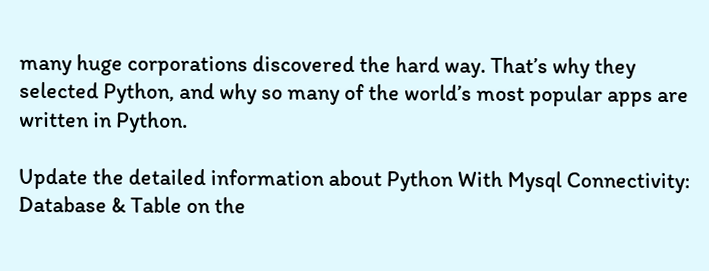many huge corporations discovered the hard way. That’s why they selected Python, and why so many of the world’s most popular apps are written in Python.

Update the detailed information about Python With Mysql Connectivity: Database & Table on the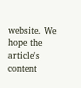website. We hope the article's content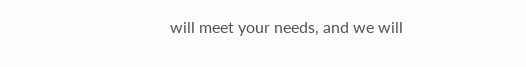will meet your needs, and we will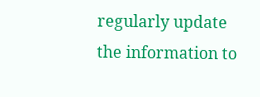regularly update the information to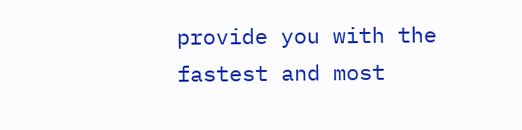provide you with the fastest and most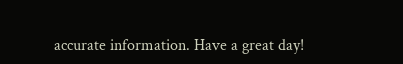accurate information. Have a great day!